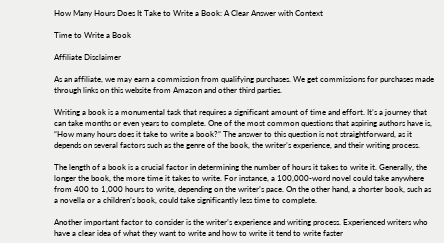How Many Hours Does It Take to Write a Book: A Clear Answer with Context

Time to Write a Book

Affiliate Disclaimer

As an affiliate, we may earn a commission from qualifying purchases. We get commissions for purchases made through links on this website from Amazon and other third parties.

Writing a book is a monumental task that requires a significant amount of time and effort. It’s a journey that can take months or even years to complete. One of the most common questions that aspiring authors have is, “How many hours does it take to write a book?” The answer to this question is not straightforward, as it depends on several factors such as the genre of the book, the writer’s experience, and their writing process.

The length of a book is a crucial factor in determining the number of hours it takes to write it. Generally, the longer the book, the more time it takes to write. For instance, a 100,000-word novel could take anywhere from 400 to 1,000 hours to write, depending on the writer’s pace. On the other hand, a shorter book, such as a novella or a children’s book, could take significantly less time to complete.

Another important factor to consider is the writer’s experience and writing process. Experienced writers who have a clear idea of what they want to write and how to write it tend to write faster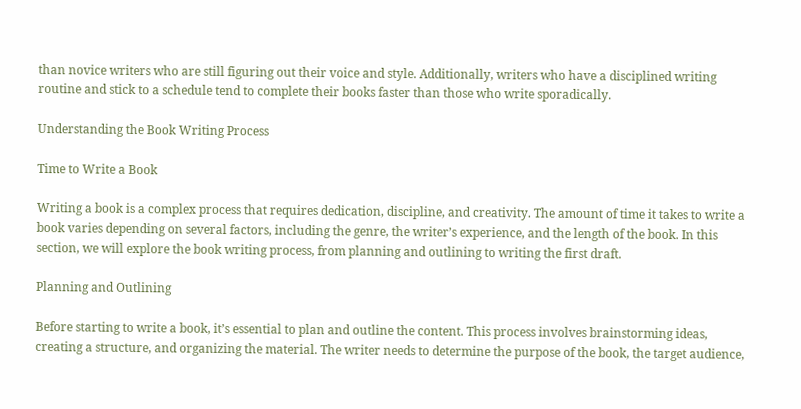than novice writers who are still figuring out their voice and style. Additionally, writers who have a disciplined writing routine and stick to a schedule tend to complete their books faster than those who write sporadically.

Understanding the Book Writing Process

Time to Write a Book

Writing a book is a complex process that requires dedication, discipline, and creativity. The amount of time it takes to write a book varies depending on several factors, including the genre, the writer’s experience, and the length of the book. In this section, we will explore the book writing process, from planning and outlining to writing the first draft.

Planning and Outlining

Before starting to write a book, it’s essential to plan and outline the content. This process involves brainstorming ideas, creating a structure, and organizing the material. The writer needs to determine the purpose of the book, the target audience,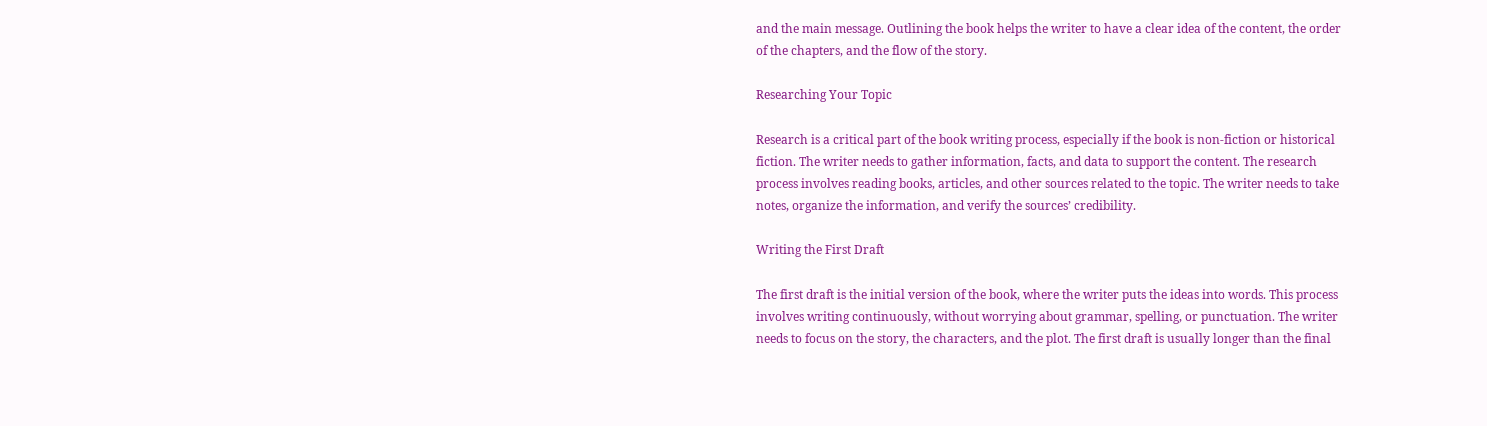and the main message. Outlining the book helps the writer to have a clear idea of the content, the order of the chapters, and the flow of the story.

Researching Your Topic

Research is a critical part of the book writing process, especially if the book is non-fiction or historical fiction. The writer needs to gather information, facts, and data to support the content. The research process involves reading books, articles, and other sources related to the topic. The writer needs to take notes, organize the information, and verify the sources’ credibility.

Writing the First Draft

The first draft is the initial version of the book, where the writer puts the ideas into words. This process involves writing continuously, without worrying about grammar, spelling, or punctuation. The writer needs to focus on the story, the characters, and the plot. The first draft is usually longer than the final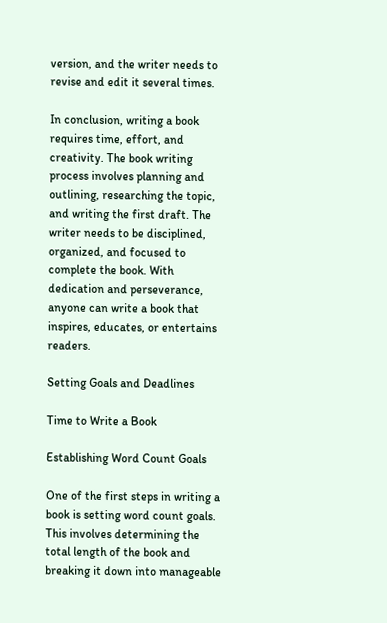version, and the writer needs to revise and edit it several times.

In conclusion, writing a book requires time, effort, and creativity. The book writing process involves planning and outlining, researching the topic, and writing the first draft. The writer needs to be disciplined, organized, and focused to complete the book. With dedication and perseverance, anyone can write a book that inspires, educates, or entertains readers.

Setting Goals and Deadlines

Time to Write a Book

Establishing Word Count Goals

One of the first steps in writing a book is setting word count goals. This involves determining the total length of the book and breaking it down into manageable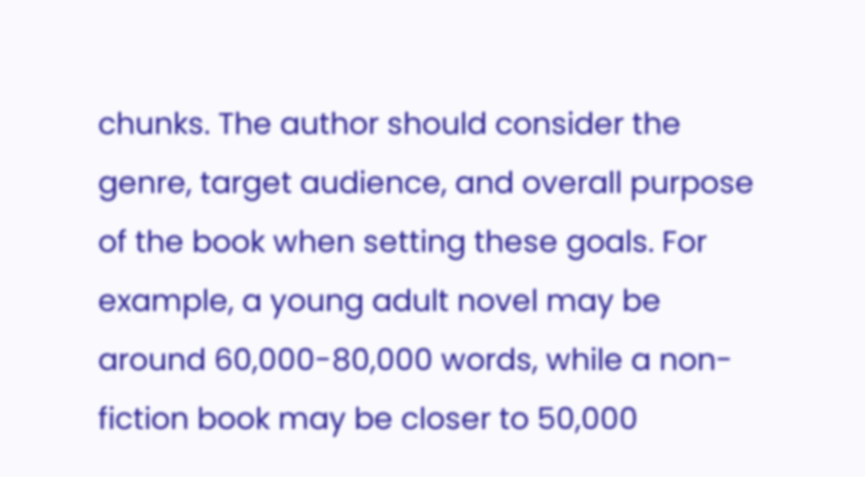chunks. The author should consider the genre, target audience, and overall purpose of the book when setting these goals. For example, a young adult novel may be around 60,000-80,000 words, while a non-fiction book may be closer to 50,000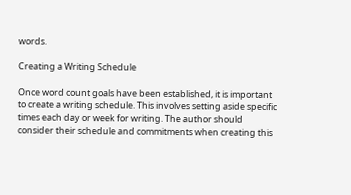words.

Creating a Writing Schedule

Once word count goals have been established, it is important to create a writing schedule. This involves setting aside specific times each day or week for writing. The author should consider their schedule and commitments when creating this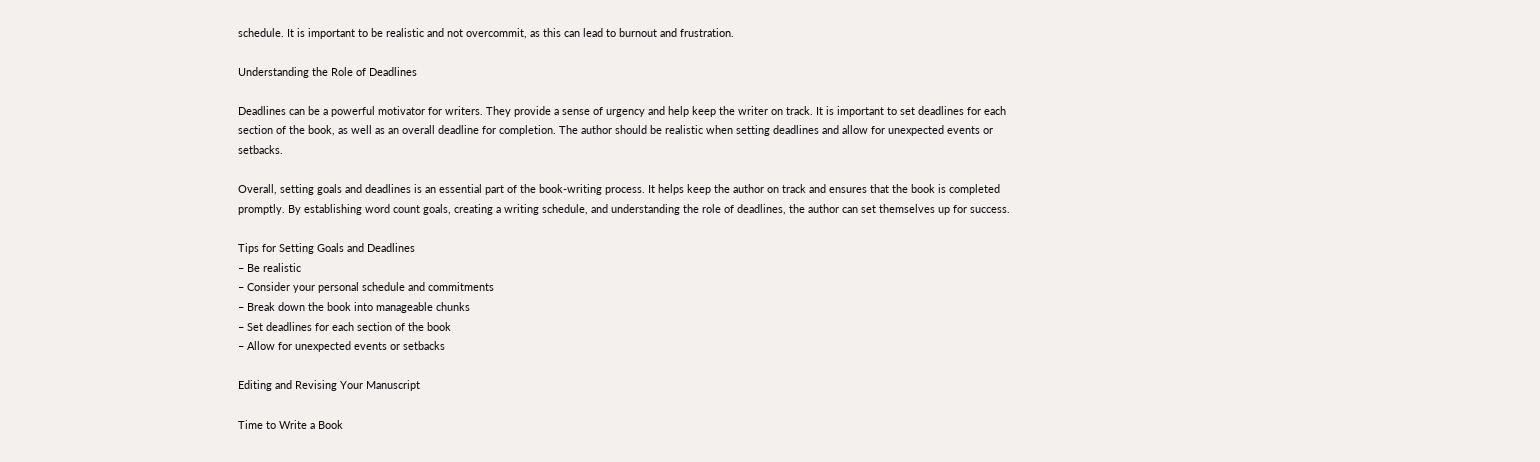schedule. It is important to be realistic and not overcommit, as this can lead to burnout and frustration.

Understanding the Role of Deadlines

Deadlines can be a powerful motivator for writers. They provide a sense of urgency and help keep the writer on track. It is important to set deadlines for each section of the book, as well as an overall deadline for completion. The author should be realistic when setting deadlines and allow for unexpected events or setbacks.

Overall, setting goals and deadlines is an essential part of the book-writing process. It helps keep the author on track and ensures that the book is completed promptly. By establishing word count goals, creating a writing schedule, and understanding the role of deadlines, the author can set themselves up for success.

Tips for Setting Goals and Deadlines
– Be realistic
– Consider your personal schedule and commitments
– Break down the book into manageable chunks
– Set deadlines for each section of the book
– Allow for unexpected events or setbacks

Editing and Revising Your Manuscript

Time to Write a Book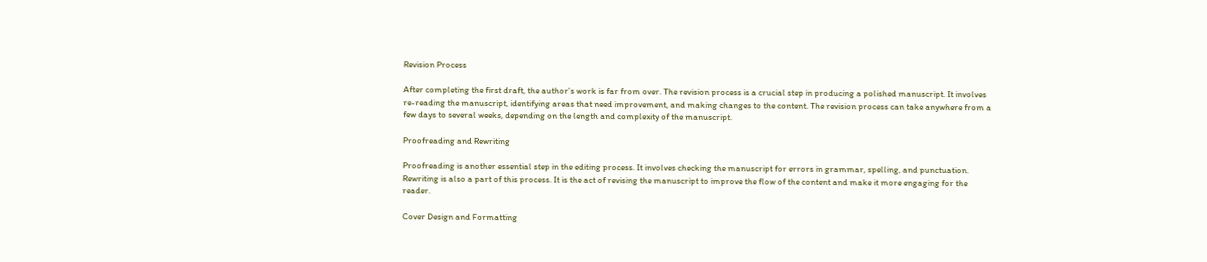Revision Process

After completing the first draft, the author’s work is far from over. The revision process is a crucial step in producing a polished manuscript. It involves re-reading the manuscript, identifying areas that need improvement, and making changes to the content. The revision process can take anywhere from a few days to several weeks, depending on the length and complexity of the manuscript.

Proofreading and Rewriting

Proofreading is another essential step in the editing process. It involves checking the manuscript for errors in grammar, spelling, and punctuation. Rewriting is also a part of this process. It is the act of revising the manuscript to improve the flow of the content and make it more engaging for the reader.

Cover Design and Formatting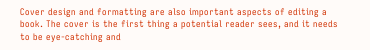Cover design and formatting are also important aspects of editing a book. The cover is the first thing a potential reader sees, and it needs to be eye-catching and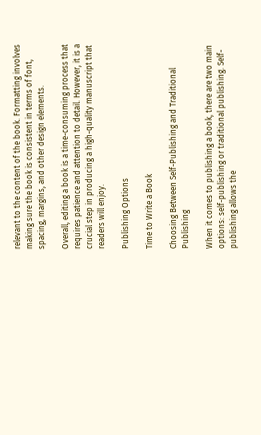relevant to the content of the book. Formatting involves making sure the book is consistent in terms of font, spacing, margins, and other design elements.

Overall, editing a book is a time-consuming process that requires patience and attention to detail. However, it is a crucial step in producing a high-quality manuscript that readers will enjoy.

Publishing Options

Time to Write a Book

Choosing Between Self-Publishing and Traditional Publishing

When it comes to publishing a book, there are two main options: self-publishing or traditional publishing. Self-publishing allows the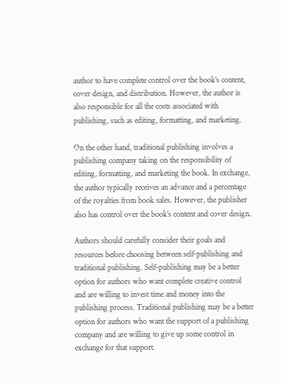author to have complete control over the book’s content, cover design, and distribution. However, the author is also responsible for all the costs associated with publishing, such as editing, formatting, and marketing.

On the other hand, traditional publishing involves a publishing company taking on the responsibility of editing, formatting, and marketing the book. In exchange, the author typically receives an advance and a percentage of the royalties from book sales. However, the publisher also has control over the book’s content and cover design.

Authors should carefully consider their goals and resources before choosing between self-publishing and traditional publishing. Self-publishing may be a better option for authors who want complete creative control and are willing to invest time and money into the publishing process. Traditional publishing may be a better option for authors who want the support of a publishing company and are willing to give up some control in exchange for that support.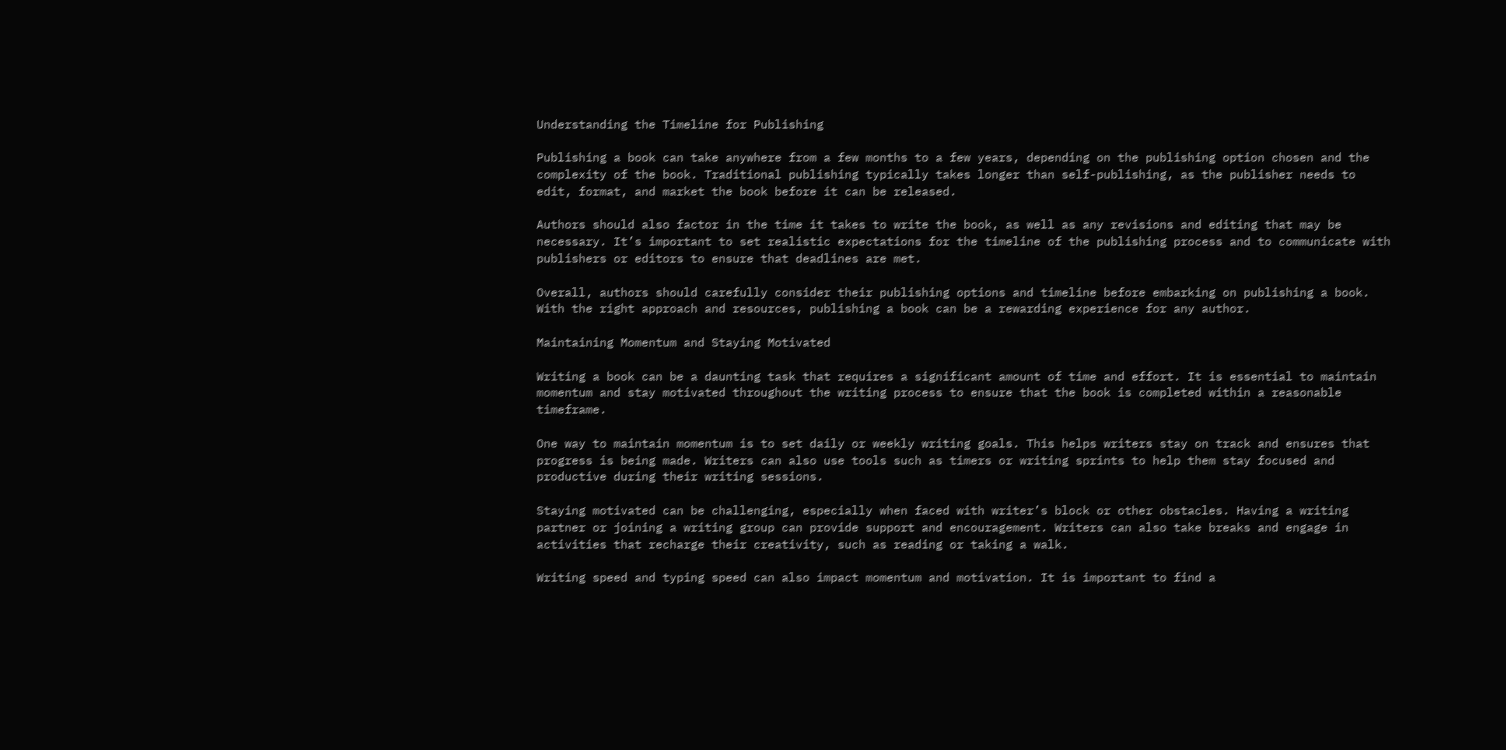Understanding the Timeline for Publishing

Publishing a book can take anywhere from a few months to a few years, depending on the publishing option chosen and the complexity of the book. Traditional publishing typically takes longer than self-publishing, as the publisher needs to edit, format, and market the book before it can be released.

Authors should also factor in the time it takes to write the book, as well as any revisions and editing that may be necessary. It’s important to set realistic expectations for the timeline of the publishing process and to communicate with publishers or editors to ensure that deadlines are met.

Overall, authors should carefully consider their publishing options and timeline before embarking on publishing a book. With the right approach and resources, publishing a book can be a rewarding experience for any author.

Maintaining Momentum and Staying Motivated

Writing a book can be a daunting task that requires a significant amount of time and effort. It is essential to maintain momentum and stay motivated throughout the writing process to ensure that the book is completed within a reasonable timeframe.

One way to maintain momentum is to set daily or weekly writing goals. This helps writers stay on track and ensures that progress is being made. Writers can also use tools such as timers or writing sprints to help them stay focused and productive during their writing sessions.

Staying motivated can be challenging, especially when faced with writer’s block or other obstacles. Having a writing partner or joining a writing group can provide support and encouragement. Writers can also take breaks and engage in activities that recharge their creativity, such as reading or taking a walk.

Writing speed and typing speed can also impact momentum and motivation. It is important to find a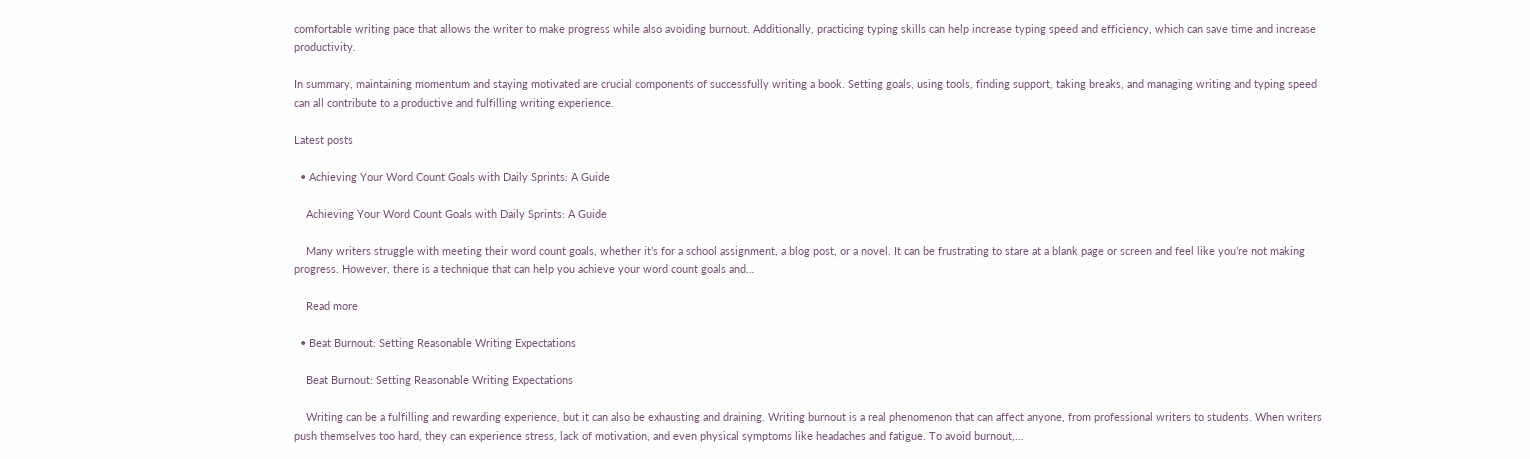comfortable writing pace that allows the writer to make progress while also avoiding burnout. Additionally, practicing typing skills can help increase typing speed and efficiency, which can save time and increase productivity.

In summary, maintaining momentum and staying motivated are crucial components of successfully writing a book. Setting goals, using tools, finding support, taking breaks, and managing writing and typing speed can all contribute to a productive and fulfilling writing experience.

Latest posts

  • Achieving Your Word Count Goals with Daily Sprints: A Guide

    Achieving Your Word Count Goals with Daily Sprints: A Guide

    Many writers struggle with meeting their word count goals, whether it’s for a school assignment, a blog post, or a novel. It can be frustrating to stare at a blank page or screen and feel like you’re not making progress. However, there is a technique that can help you achieve your word count goals and…

    Read more

  • Beat Burnout: Setting Reasonable Writing Expectations

    Beat Burnout: Setting Reasonable Writing Expectations

    Writing can be a fulfilling and rewarding experience, but it can also be exhausting and draining. Writing burnout is a real phenomenon that can affect anyone, from professional writers to students. When writers push themselves too hard, they can experience stress, lack of motivation, and even physical symptoms like headaches and fatigue. To avoid burnout,…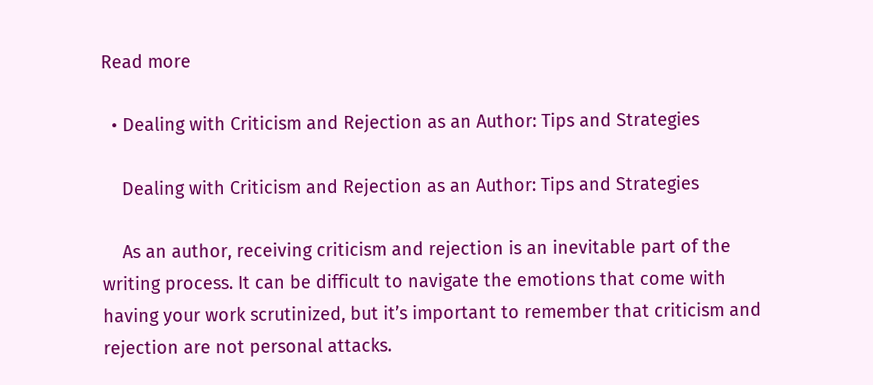Read more

  • Dealing with Criticism and Rejection as an Author: Tips and Strategies

    Dealing with Criticism and Rejection as an Author: Tips and Strategies

    As an author, receiving criticism and rejection is an inevitable part of the writing process. It can be difficult to navigate the emotions that come with having your work scrutinized, but it’s important to remember that criticism and rejection are not personal attacks.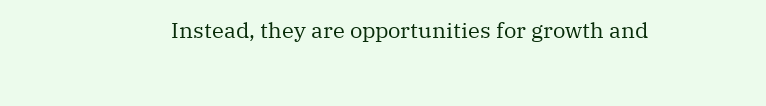Instead, they are opportunities for growth and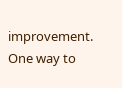improvement. One way to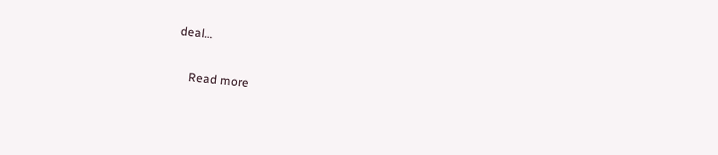deal…

    Read more